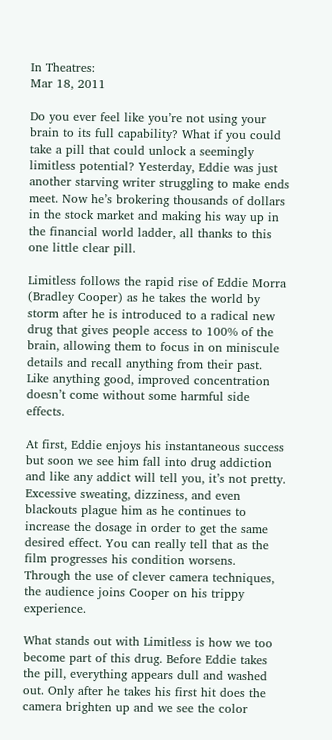In Theatres:
Mar 18, 2011

Do you ever feel like you’re not using your brain to its full capability? What if you could take a pill that could unlock a seemingly limitless potential? Yesterday, Eddie was just another starving writer struggling to make ends meet. Now he’s brokering thousands of dollars in the stock market and making his way up in the financial world ladder, all thanks to this one little clear pill.

Limitless follows the rapid rise of Eddie Morra (Bradley Cooper) as he takes the world by storm after he is introduced to a radical new drug that gives people access to 100% of the brain, allowing them to focus in on miniscule details and recall anything from their past. Like anything good, improved concentration doesn’t come without some harmful side effects.

At first, Eddie enjoys his instantaneous success but soon we see him fall into drug addiction and like any addict will tell you, it’s not pretty. Excessive sweating, dizziness, and even blackouts plague him as he continues to increase the dosage in order to get the same desired effect. You can really tell that as the film progresses his condition worsens. Through the use of clever camera techniques, the audience joins Cooper on his trippy experience.

What stands out with Limitless is how we too become part of this drug. Before Eddie takes the pill, everything appears dull and washed out. Only after he takes his first hit does the camera brighten up and we see the color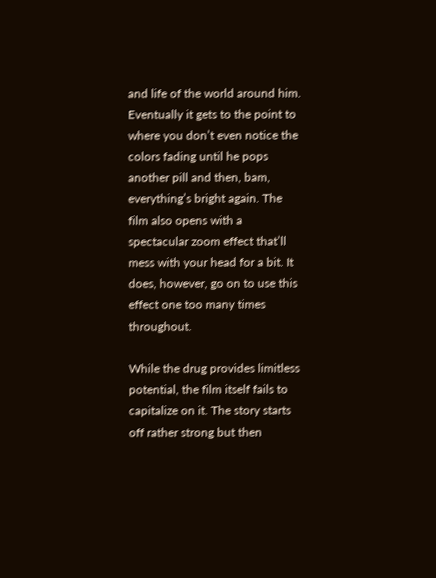and life of the world around him. Eventually it gets to the point to where you don’t even notice the colors fading until he pops another pill and then, bam, everything’s bright again. The film also opens with a spectacular zoom effect that’ll mess with your head for a bit. It does, however, go on to use this effect one too many times throughout.

While the drug provides limitless potential, the film itself fails to capitalize on it. The story starts off rather strong but then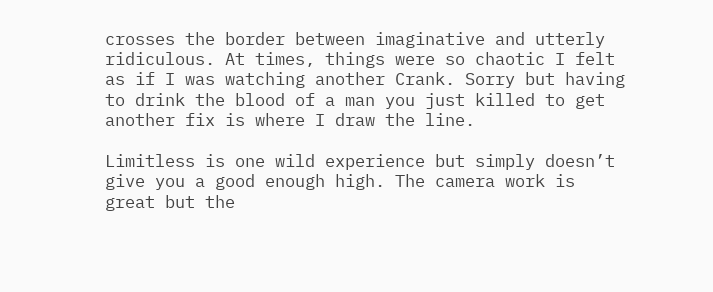crosses the border between imaginative and utterly ridiculous. At times, things were so chaotic I felt as if I was watching another Crank. Sorry but having to drink the blood of a man you just killed to get another fix is where I draw the line.

Limitless is one wild experience but simply doesn’t give you a good enough high. The camera work is great but the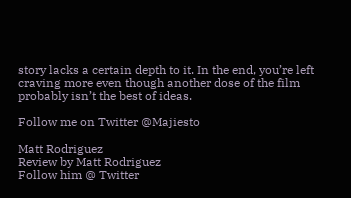story lacks a certain depth to it. In the end, you’re left craving more even though another dose of the film probably isn’t the best of ideas.

Follow me on Twitter @Majiesto

Matt Rodriguez
Review by Matt Rodriguez
Follow him @ Twitter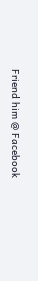Friend him @ Facebook